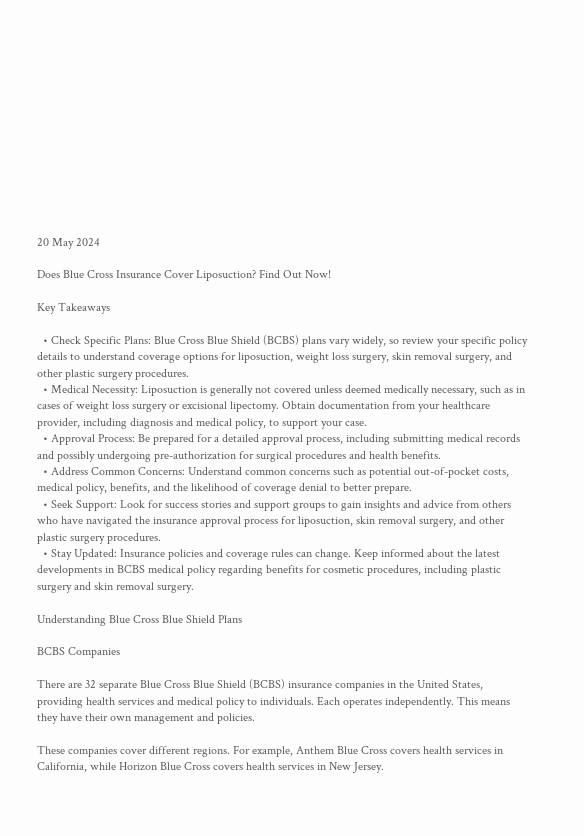20 May 2024

Does Blue Cross Insurance Cover Liposuction? Find Out Now!

Key Takeaways

  • Check Specific Plans: Blue Cross Blue Shield (BCBS) plans vary widely, so review your specific policy details to understand coverage options for liposuction, weight loss surgery, skin removal surgery, and other plastic surgery procedures.
  • Medical Necessity: Liposuction is generally not covered unless deemed medically necessary, such as in cases of weight loss surgery or excisional lipectomy. Obtain documentation from your healthcare provider, including diagnosis and medical policy, to support your case.
  • Approval Process: Be prepared for a detailed approval process, including submitting medical records and possibly undergoing pre-authorization for surgical procedures and health benefits.
  • Address Common Concerns: Understand common concerns such as potential out-of-pocket costs, medical policy, benefits, and the likelihood of coverage denial to better prepare.
  • Seek Support: Look for success stories and support groups to gain insights and advice from others who have navigated the insurance approval process for liposuction, skin removal surgery, and other plastic surgery procedures.
  • Stay Updated: Insurance policies and coverage rules can change. Keep informed about the latest developments in BCBS medical policy regarding benefits for cosmetic procedures, including plastic surgery and skin removal surgery.

Understanding Blue Cross Blue Shield Plans

BCBS Companies

There are 32 separate Blue Cross Blue Shield (BCBS) insurance companies in the United States, providing health services and medical policy to individuals. Each operates independently. This means they have their own management and policies.

These companies cover different regions. For example, Anthem Blue Cross covers health services in California, while Horizon Blue Cross covers health services in New Jersey.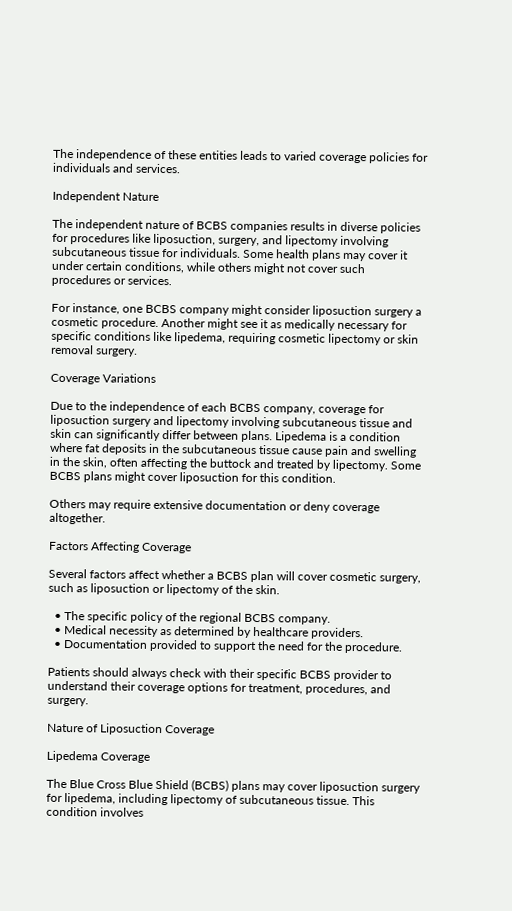The independence of these entities leads to varied coverage policies for individuals and services.

Independent Nature

The independent nature of BCBS companies results in diverse policies for procedures like liposuction, surgery, and lipectomy involving subcutaneous tissue for individuals. Some health plans may cover it under certain conditions, while others might not cover such procedures or services.

For instance, one BCBS company might consider liposuction surgery a cosmetic procedure. Another might see it as medically necessary for specific conditions like lipedema, requiring cosmetic lipectomy or skin removal surgery.

Coverage Variations

Due to the independence of each BCBS company, coverage for liposuction surgery and lipectomy involving subcutaneous tissue and skin can significantly differ between plans. Lipedema is a condition where fat deposits in the subcutaneous tissue cause pain and swelling in the skin, often affecting the buttock and treated by lipectomy. Some BCBS plans might cover liposuction for this condition.

Others may require extensive documentation or deny coverage altogether.

Factors Affecting Coverage

Several factors affect whether a BCBS plan will cover cosmetic surgery, such as liposuction or lipectomy of the skin.

  • The specific policy of the regional BCBS company.
  • Medical necessity as determined by healthcare providers.
  • Documentation provided to support the need for the procedure.

Patients should always check with their specific BCBS provider to understand their coverage options for treatment, procedures, and surgery.

Nature of Liposuction Coverage

Lipedema Coverage

The Blue Cross Blue Shield (BCBS) plans may cover liposuction surgery for lipedema, including lipectomy of subcutaneous tissue. This condition involves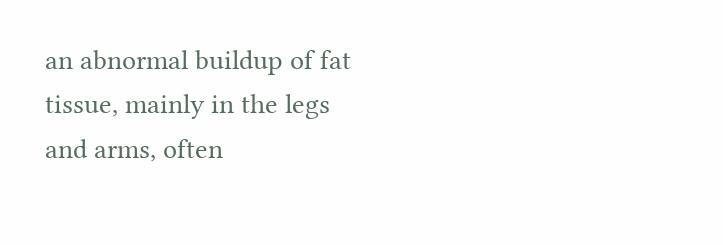an abnormal buildup of fat tissue, mainly in the legs and arms, often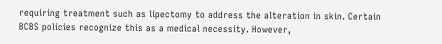requiring treatment such as lipectomy to address the alteration in skin. Certain BCBS policies recognize this as a medical necessity. However,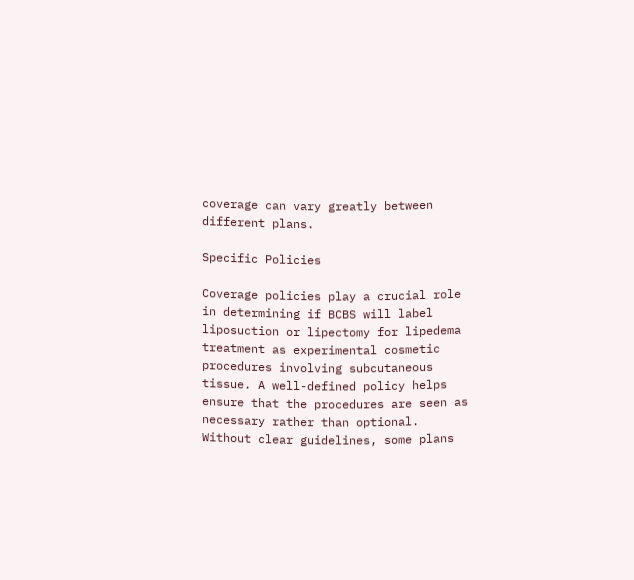coverage can vary greatly between different plans.

Specific Policies

Coverage policies play a crucial role in determining if BCBS will label liposuction or lipectomy for lipedema treatment as experimental cosmetic procedures involving subcutaneous tissue. A well-defined policy helps ensure that the procedures are seen as necessary rather than optional. Without clear guidelines, some plans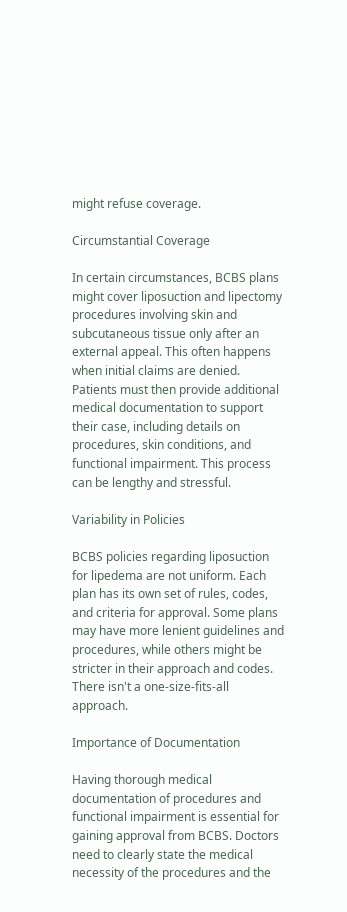might refuse coverage.

Circumstantial Coverage

In certain circumstances, BCBS plans might cover liposuction and lipectomy procedures involving skin and subcutaneous tissue only after an external appeal. This often happens when initial claims are denied. Patients must then provide additional medical documentation to support their case, including details on procedures, skin conditions, and functional impairment. This process can be lengthy and stressful.

Variability in Policies

BCBS policies regarding liposuction for lipedema are not uniform. Each plan has its own set of rules, codes, and criteria for approval. Some plans may have more lenient guidelines and procedures, while others might be stricter in their approach and codes. There isn't a one-size-fits-all approach.

Importance of Documentation

Having thorough medical documentation of procedures and functional impairment is essential for gaining approval from BCBS. Doctors need to clearly state the medical necessity of the procedures and the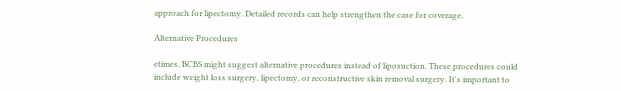approach for lipectomy. Detailed records can help strengthen the case for coverage.

Alternative Procedures

etimes, BCBS might suggest alternative procedures instead of liposuction. These procedures could include weight loss surgery, lipectomy, or reconstructive skin removal surgery. It's important to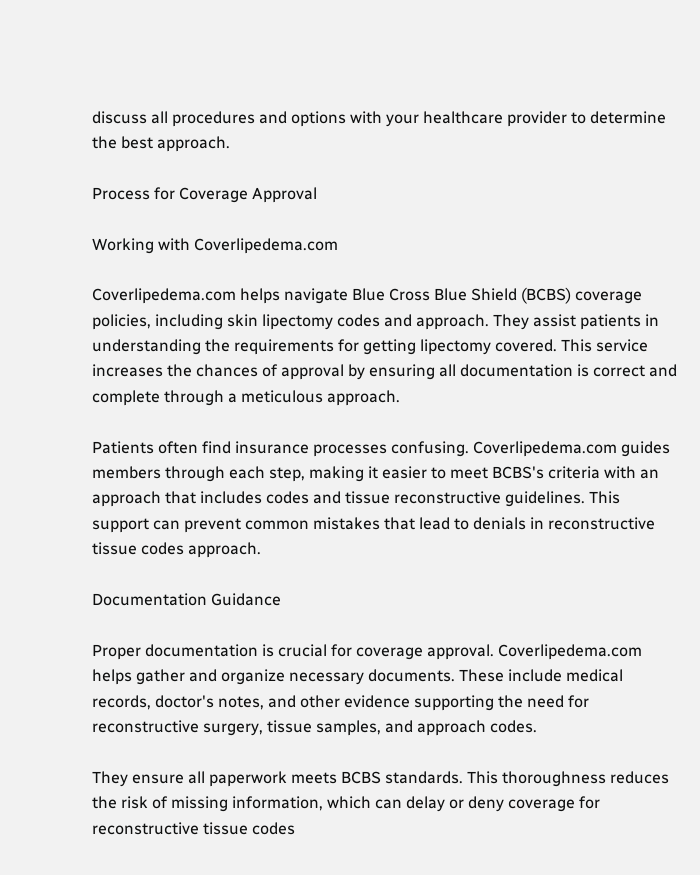discuss all procedures and options with your healthcare provider to determine the best approach.

Process for Coverage Approval

Working with Coverlipedema.com

Coverlipedema.com helps navigate Blue Cross Blue Shield (BCBS) coverage policies, including skin lipectomy codes and approach. They assist patients in understanding the requirements for getting lipectomy covered. This service increases the chances of approval by ensuring all documentation is correct and complete through a meticulous approach.

Patients often find insurance processes confusing. Coverlipedema.com guides members through each step, making it easier to meet BCBS's criteria with an approach that includes codes and tissue reconstructive guidelines. This support can prevent common mistakes that lead to denials in reconstructive tissue codes approach.

Documentation Guidance

Proper documentation is crucial for coverage approval. Coverlipedema.com helps gather and organize necessary documents. These include medical records, doctor's notes, and other evidence supporting the need for reconstructive surgery, tissue samples, and approach codes.

They ensure all paperwork meets BCBS standards. This thoroughness reduces the risk of missing information, which can delay or deny coverage for reconstructive tissue codes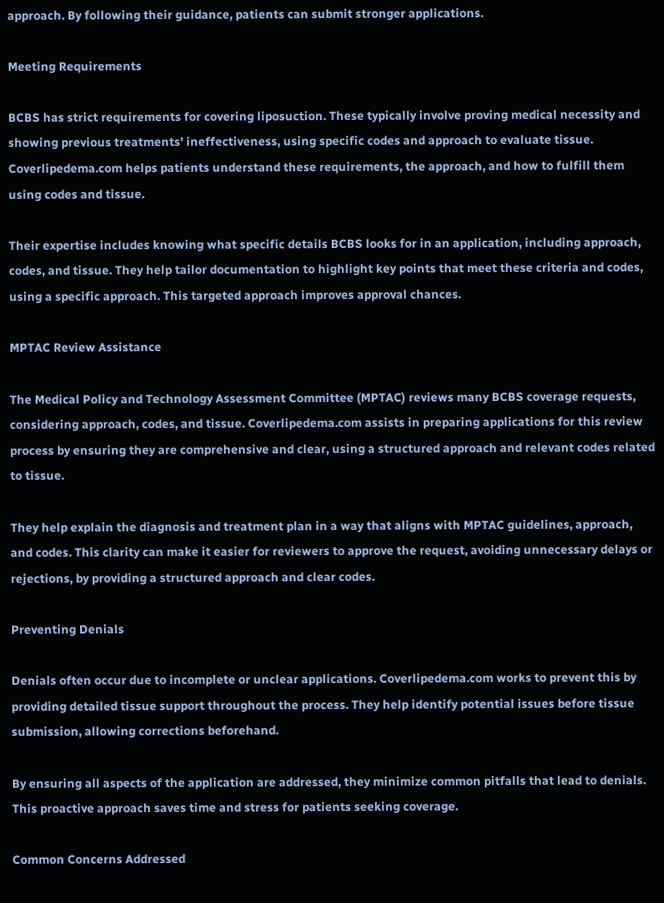approach. By following their guidance, patients can submit stronger applications.

Meeting Requirements

BCBS has strict requirements for covering liposuction. These typically involve proving medical necessity and showing previous treatments' ineffectiveness, using specific codes and approach to evaluate tissue. Coverlipedema.com helps patients understand these requirements, the approach, and how to fulfill them using codes and tissue.

Their expertise includes knowing what specific details BCBS looks for in an application, including approach, codes, and tissue. They help tailor documentation to highlight key points that meet these criteria and codes, using a specific approach. This targeted approach improves approval chances.

MPTAC Review Assistance

The Medical Policy and Technology Assessment Committee (MPTAC) reviews many BCBS coverage requests, considering approach, codes, and tissue. Coverlipedema.com assists in preparing applications for this review process by ensuring they are comprehensive and clear, using a structured approach and relevant codes related to tissue.

They help explain the diagnosis and treatment plan in a way that aligns with MPTAC guidelines, approach, and codes. This clarity can make it easier for reviewers to approve the request, avoiding unnecessary delays or rejections, by providing a structured approach and clear codes.

Preventing Denials

Denials often occur due to incomplete or unclear applications. Coverlipedema.com works to prevent this by providing detailed tissue support throughout the process. They help identify potential issues before tissue submission, allowing corrections beforehand.

By ensuring all aspects of the application are addressed, they minimize common pitfalls that lead to denials. This proactive approach saves time and stress for patients seeking coverage.

Common Concerns Addressed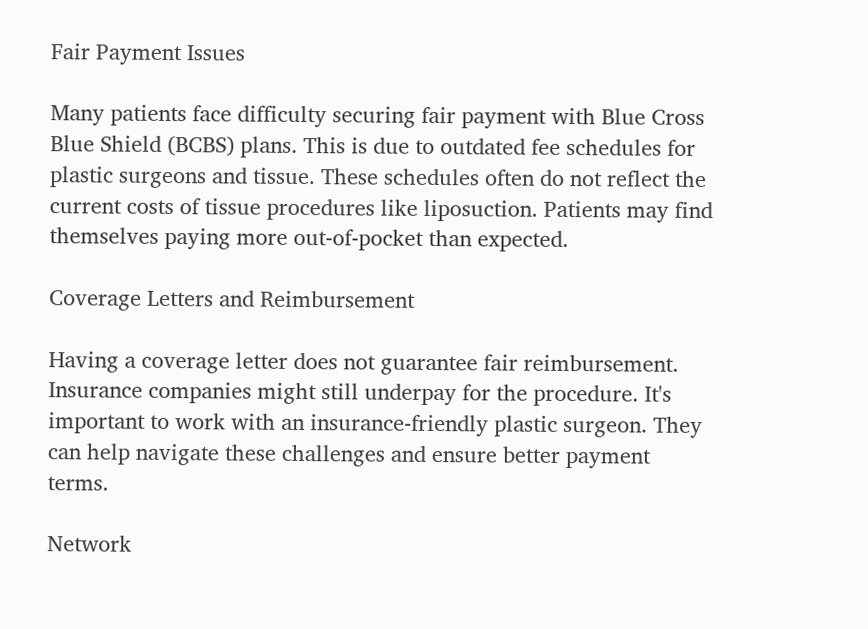Fair Payment Issues

Many patients face difficulty securing fair payment with Blue Cross Blue Shield (BCBS) plans. This is due to outdated fee schedules for plastic surgeons and tissue. These schedules often do not reflect the current costs of tissue procedures like liposuction. Patients may find themselves paying more out-of-pocket than expected.

Coverage Letters and Reimbursement

Having a coverage letter does not guarantee fair reimbursement. Insurance companies might still underpay for the procedure. It's important to work with an insurance-friendly plastic surgeon. They can help navigate these challenges and ensure better payment terms.

Network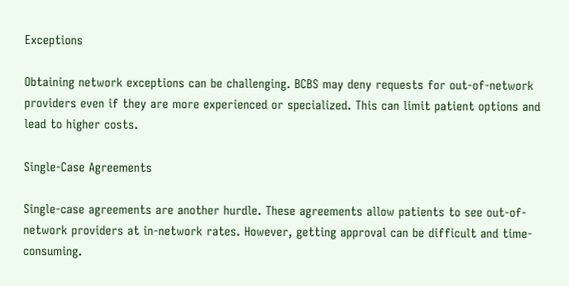Exceptions

Obtaining network exceptions can be challenging. BCBS may deny requests for out-of-network providers even if they are more experienced or specialized. This can limit patient options and lead to higher costs.

Single-Case Agreements

Single-case agreements are another hurdle. These agreements allow patients to see out-of-network providers at in-network rates. However, getting approval can be difficult and time-consuming.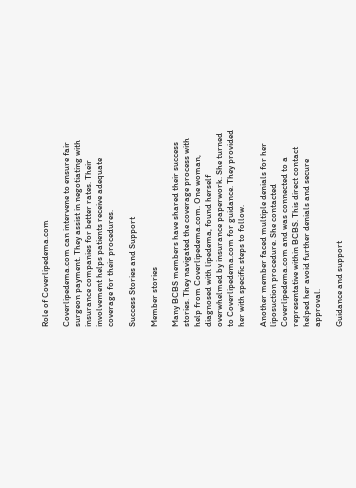Role of Coverlipedema.com

Coverlipedema.com can intervene to ensure fair surgeon payment. They assist in negotiating with insurance companies for better rates. Their involvement helps patients receive adequate coverage for their procedures.

Success Stories and Support

Member stories

Many BCBS members have shared their success stories. They navigated the coverage process with help from Coverlipedema.com. One woman, diagnosed with lipedema, found herself overwhelmed by insurance paperwork. She turned to Coverlipedema.com for guidance. They provided her with specific steps to follow.

Another member faced multiple denials for her liposuction procedure. She contacted Coverlipedema.com and was connected to a representative within BCBS. This direct contact helped her avoid further denials and secure approval.

Guidance and support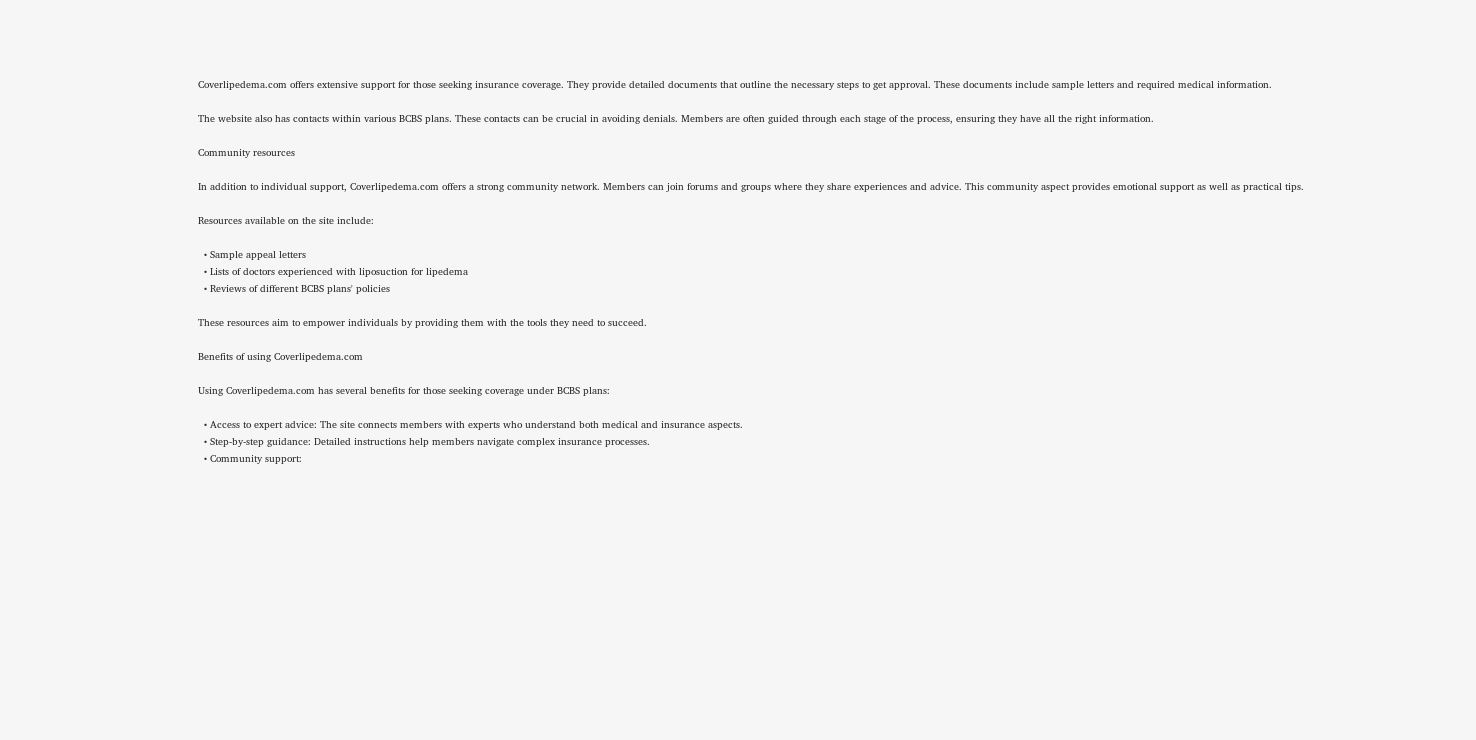Coverlipedema.com offers extensive support for those seeking insurance coverage. They provide detailed documents that outline the necessary steps to get approval. These documents include sample letters and required medical information.

The website also has contacts within various BCBS plans. These contacts can be crucial in avoiding denials. Members are often guided through each stage of the process, ensuring they have all the right information.

Community resources

In addition to individual support, Coverlipedema.com offers a strong community network. Members can join forums and groups where they share experiences and advice. This community aspect provides emotional support as well as practical tips.

Resources available on the site include:

  • Sample appeal letters
  • Lists of doctors experienced with liposuction for lipedema
  • Reviews of different BCBS plans' policies

These resources aim to empower individuals by providing them with the tools they need to succeed.

Benefits of using Coverlipedema.com

Using Coverlipedema.com has several benefits for those seeking coverage under BCBS plans:

  • Access to expert advice: The site connects members with experts who understand both medical and insurance aspects.
  • Step-by-step guidance: Detailed instructions help members navigate complex insurance processes.
  • Community support: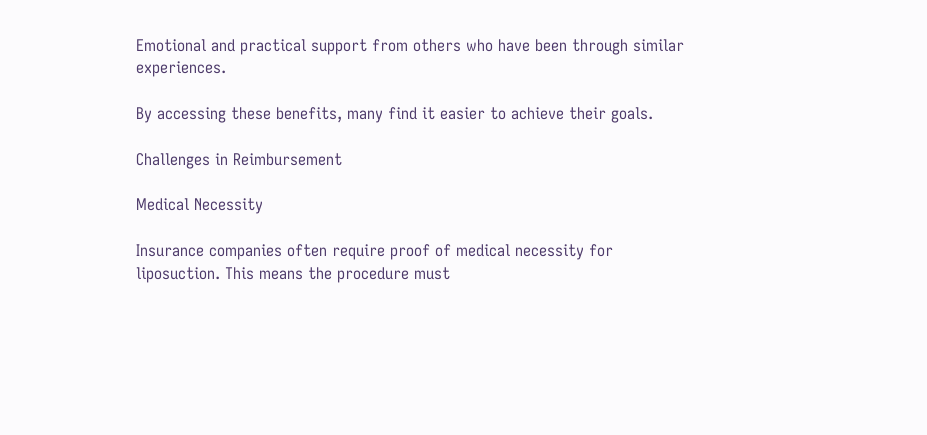Emotional and practical support from others who have been through similar experiences.

By accessing these benefits, many find it easier to achieve their goals.

Challenges in Reimbursement

Medical Necessity

Insurance companies often require proof of medical necessity for liposuction. This means the procedure must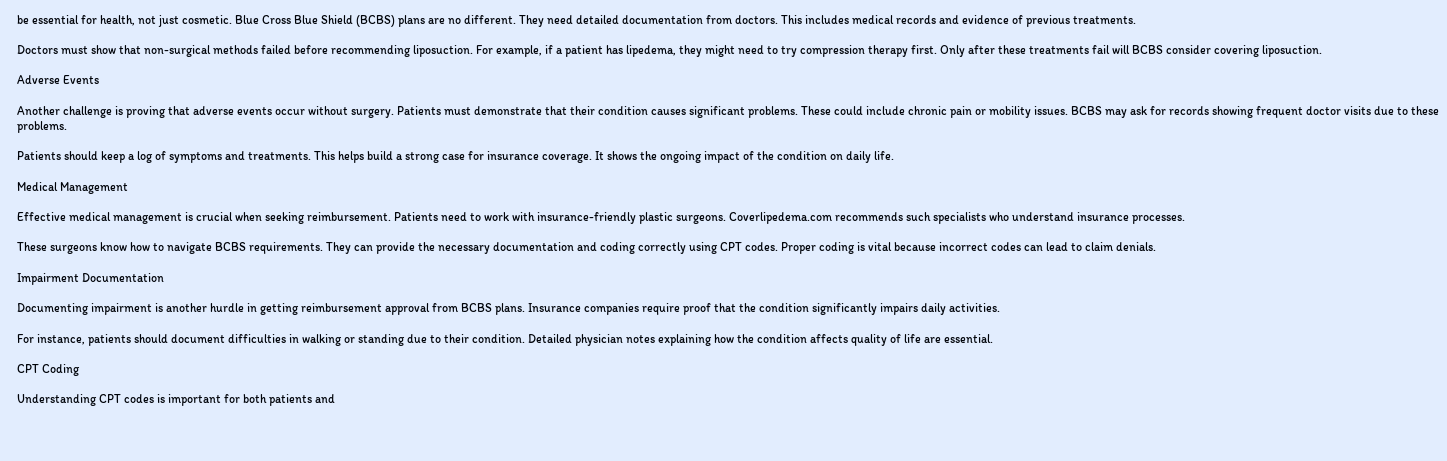be essential for health, not just cosmetic. Blue Cross Blue Shield (BCBS) plans are no different. They need detailed documentation from doctors. This includes medical records and evidence of previous treatments.

Doctors must show that non-surgical methods failed before recommending liposuction. For example, if a patient has lipedema, they might need to try compression therapy first. Only after these treatments fail will BCBS consider covering liposuction.

Adverse Events

Another challenge is proving that adverse events occur without surgery. Patients must demonstrate that their condition causes significant problems. These could include chronic pain or mobility issues. BCBS may ask for records showing frequent doctor visits due to these problems.

Patients should keep a log of symptoms and treatments. This helps build a strong case for insurance coverage. It shows the ongoing impact of the condition on daily life.

Medical Management

Effective medical management is crucial when seeking reimbursement. Patients need to work with insurance-friendly plastic surgeons. Coverlipedema.com recommends such specialists who understand insurance processes.

These surgeons know how to navigate BCBS requirements. They can provide the necessary documentation and coding correctly using CPT codes. Proper coding is vital because incorrect codes can lead to claim denials.

Impairment Documentation

Documenting impairment is another hurdle in getting reimbursement approval from BCBS plans. Insurance companies require proof that the condition significantly impairs daily activities.

For instance, patients should document difficulties in walking or standing due to their condition. Detailed physician notes explaining how the condition affects quality of life are essential.

CPT Coding

Understanding CPT codes is important for both patients and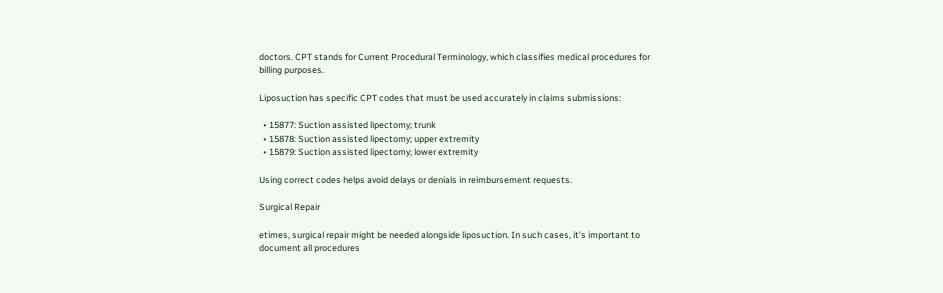doctors. CPT stands for Current Procedural Terminology, which classifies medical procedures for billing purposes.

Liposuction has specific CPT codes that must be used accurately in claims submissions:

  • 15877: Suction assisted lipectomy; trunk
  • 15878: Suction assisted lipectomy; upper extremity
  • 15879: Suction assisted lipectomy; lower extremity

Using correct codes helps avoid delays or denials in reimbursement requests.

Surgical Repair

etimes, surgical repair might be needed alongside liposuction. In such cases, it’s important to document all procedures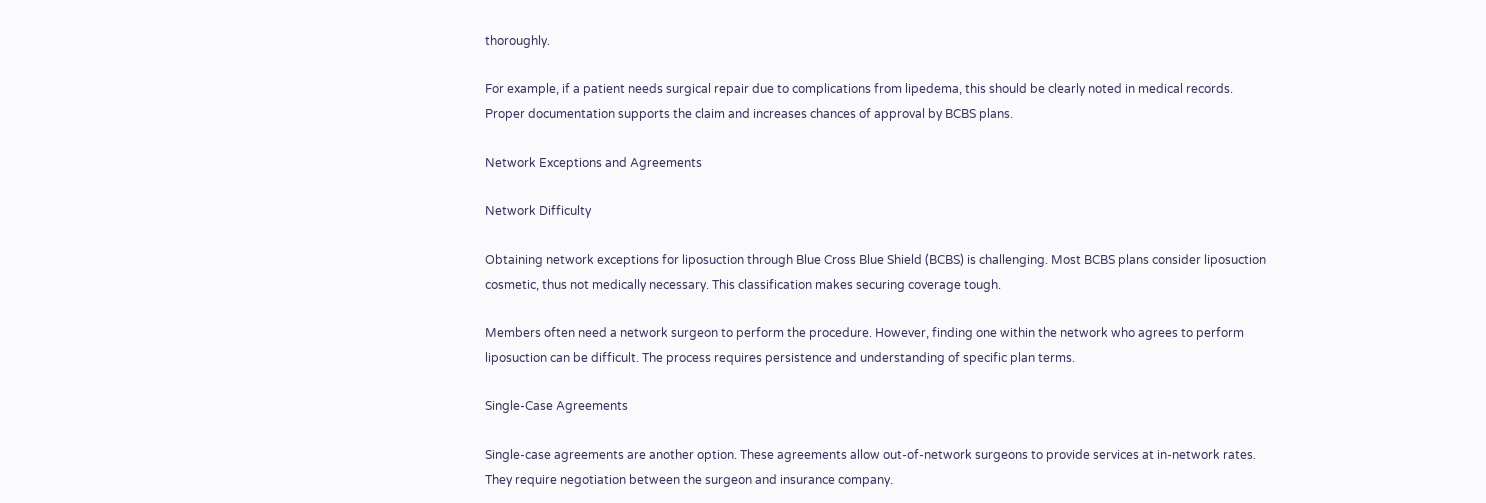thoroughly.

For example, if a patient needs surgical repair due to complications from lipedema, this should be clearly noted in medical records. Proper documentation supports the claim and increases chances of approval by BCBS plans.

Network Exceptions and Agreements

Network Difficulty

Obtaining network exceptions for liposuction through Blue Cross Blue Shield (BCBS) is challenging. Most BCBS plans consider liposuction cosmetic, thus not medically necessary. This classification makes securing coverage tough.

Members often need a network surgeon to perform the procedure. However, finding one within the network who agrees to perform liposuction can be difficult. The process requires persistence and understanding of specific plan terms.

Single-Case Agreements

Single-case agreements are another option. These agreements allow out-of-network surgeons to provide services at in-network rates. They require negotiation between the surgeon and insurance company.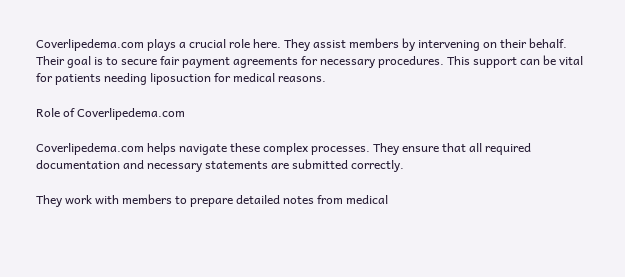Coverlipedema.com plays a crucial role here. They assist members by intervening on their behalf. Their goal is to secure fair payment agreements for necessary procedures. This support can be vital for patients needing liposuction for medical reasons.

Role of Coverlipedema.com

Coverlipedema.com helps navigate these complex processes. They ensure that all required documentation and necessary statements are submitted correctly.

They work with members to prepare detailed notes from medical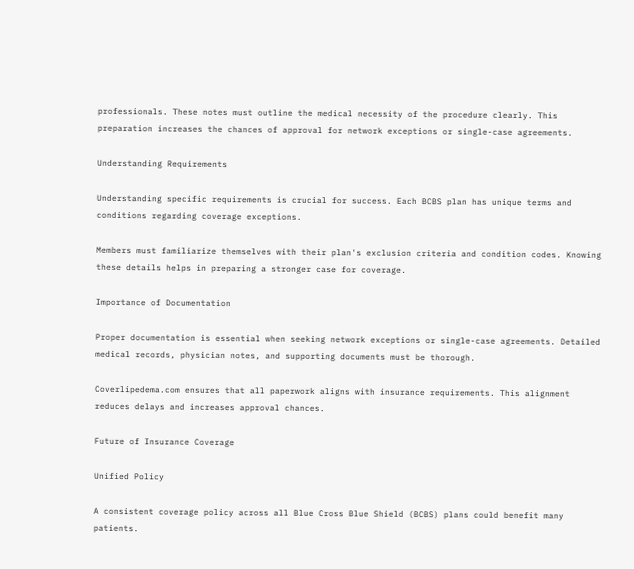professionals. These notes must outline the medical necessity of the procedure clearly. This preparation increases the chances of approval for network exceptions or single-case agreements.

Understanding Requirements

Understanding specific requirements is crucial for success. Each BCBS plan has unique terms and conditions regarding coverage exceptions.

Members must familiarize themselves with their plan's exclusion criteria and condition codes. Knowing these details helps in preparing a stronger case for coverage.

Importance of Documentation

Proper documentation is essential when seeking network exceptions or single-case agreements. Detailed medical records, physician notes, and supporting documents must be thorough.

Coverlipedema.com ensures that all paperwork aligns with insurance requirements. This alignment reduces delays and increases approval chances.

Future of Insurance Coverage

Unified Policy

A consistent coverage policy across all Blue Cross Blue Shield (BCBS) plans could benefit many patients.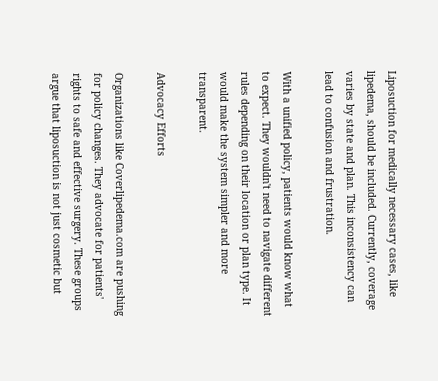Liposuction for medically necessary cases, like lipedema, should be included. Currently, coverage varies by state and plan. This inconsistency can lead to confusion and frustration.

With a unified policy, patients would know what to expect. They wouldn't need to navigate different rules depending on their location or plan type. It would make the system simpler and more transparent.

Advocacy Efforts

Organizations like Coverlipedema.com are pushing for policy changes. They advocate for patients' rights to safe and effective surgery. These groups argue that liposuction is not just cosmetic but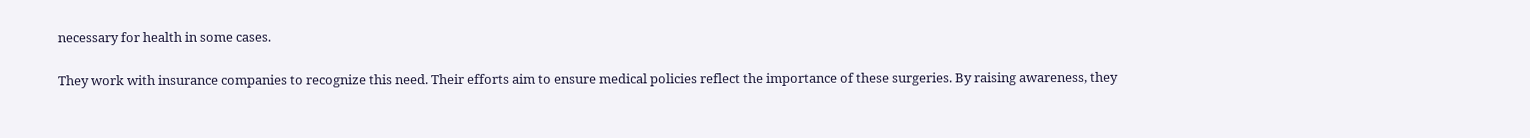necessary for health in some cases.

They work with insurance companies to recognize this need. Their efforts aim to ensure medical policies reflect the importance of these surgeries. By raising awareness, they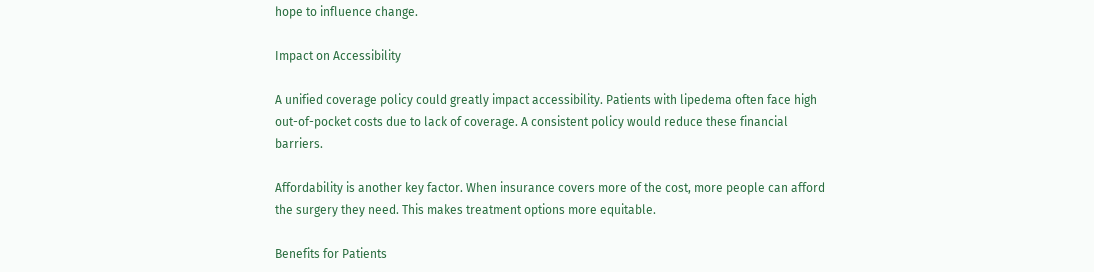hope to influence change.

Impact on Accessibility

A unified coverage policy could greatly impact accessibility. Patients with lipedema often face high out-of-pocket costs due to lack of coverage. A consistent policy would reduce these financial barriers.

Affordability is another key factor. When insurance covers more of the cost, more people can afford the surgery they need. This makes treatment options more equitable.

Benefits for Patients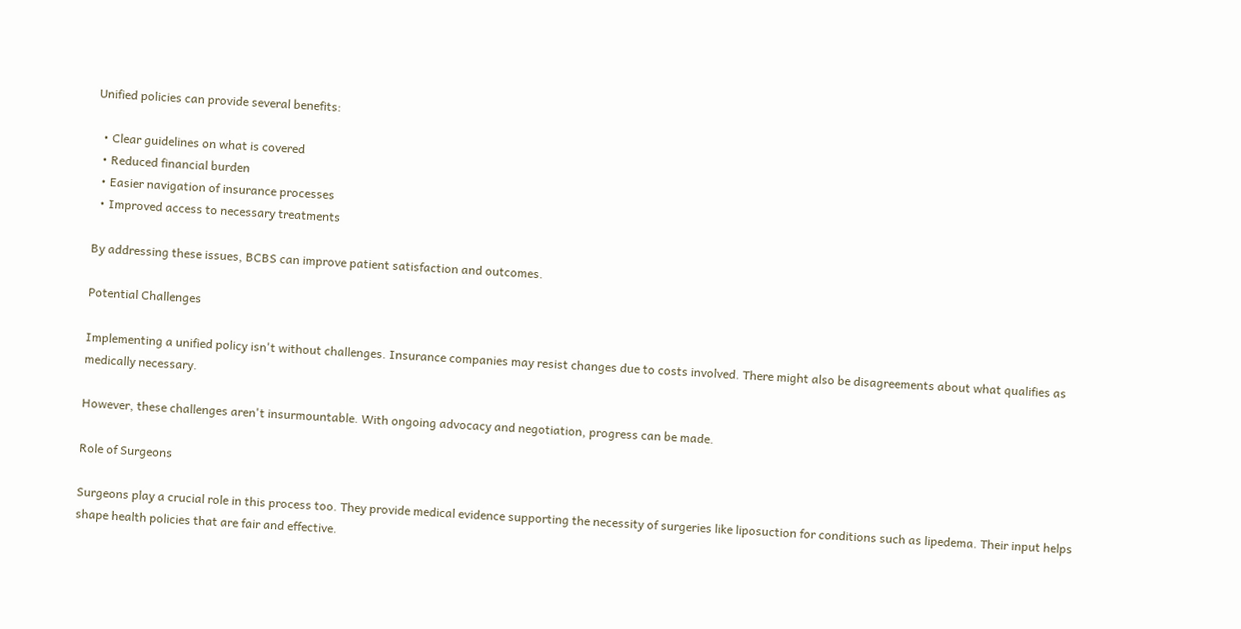Unified policies can provide several benefits:

  • Clear guidelines on what is covered
  • Reduced financial burden
  • Easier navigation of insurance processes
  • Improved access to necessary treatments

By addressing these issues, BCBS can improve patient satisfaction and outcomes.

Potential Challenges

Implementing a unified policy isn't without challenges. Insurance companies may resist changes due to costs involved. There might also be disagreements about what qualifies as medically necessary.

However, these challenges aren't insurmountable. With ongoing advocacy and negotiation, progress can be made.

Role of Surgeons

Surgeons play a crucial role in this process too. They provide medical evidence supporting the necessity of surgeries like liposuction for conditions such as lipedema. Their input helps shape health policies that are fair and effective.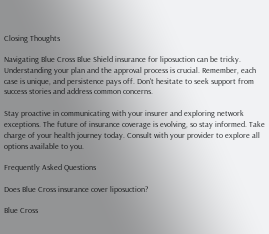Closing Thoughts

Navigating Blue Cross Blue Shield insurance for liposuction can be tricky. Understanding your plan and the approval process is crucial. Remember, each case is unique, and persistence pays off. Don't hesitate to seek support from success stories and address common concerns.

Stay proactive in communicating with your insurer and exploring network exceptions. The future of insurance coverage is evolving, so stay informed. Take charge of your health journey today. Consult with your provider to explore all options available to you.

Frequently Asked Questions

Does Blue Cross insurance cover liposuction?

Blue Cross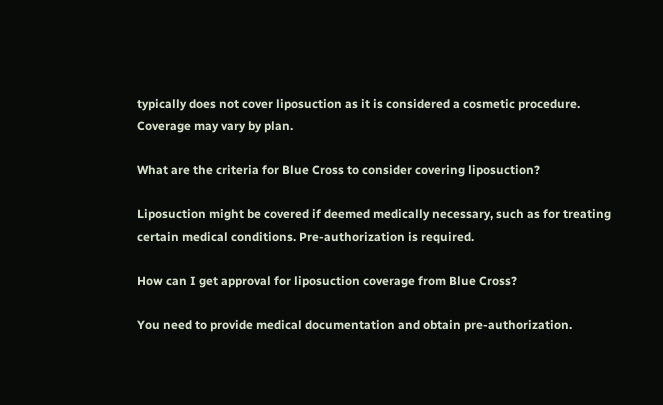typically does not cover liposuction as it is considered a cosmetic procedure. Coverage may vary by plan.

What are the criteria for Blue Cross to consider covering liposuction?

Liposuction might be covered if deemed medically necessary, such as for treating certain medical conditions. Pre-authorization is required.

How can I get approval for liposuction coverage from Blue Cross?

You need to provide medical documentation and obtain pre-authorization.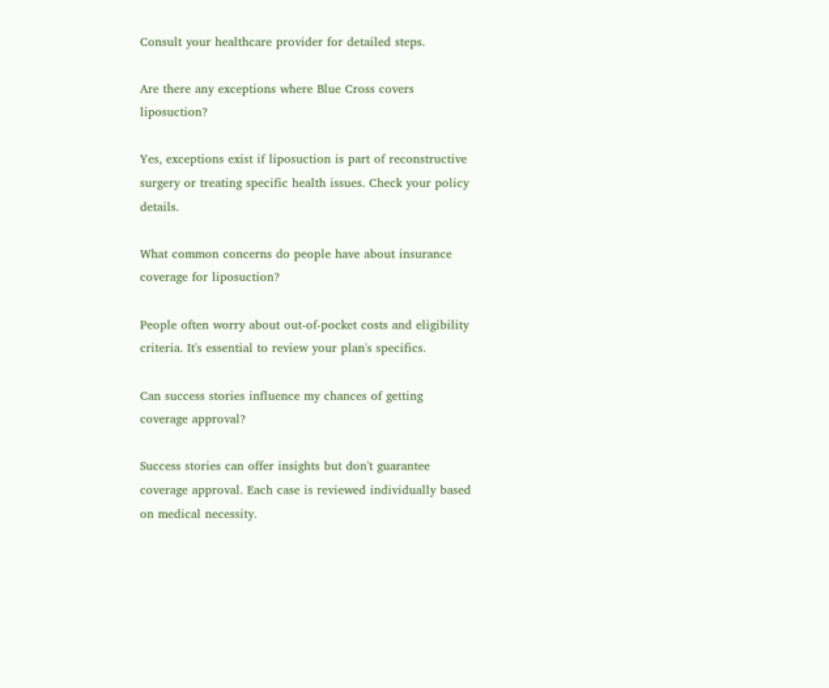Consult your healthcare provider for detailed steps.

Are there any exceptions where Blue Cross covers liposuction?

Yes, exceptions exist if liposuction is part of reconstructive surgery or treating specific health issues. Check your policy details.

What common concerns do people have about insurance coverage for liposuction?

People often worry about out-of-pocket costs and eligibility criteria. It's essential to review your plan's specifics.

Can success stories influence my chances of getting coverage approval?

Success stories can offer insights but don't guarantee coverage approval. Each case is reviewed individually based on medical necessity.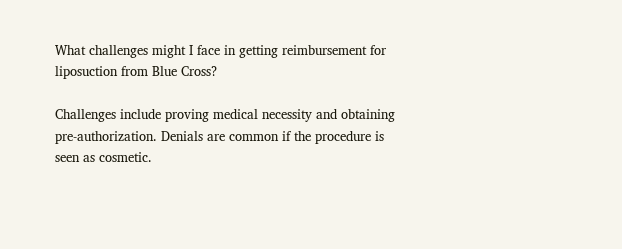What challenges might I face in getting reimbursement for liposuction from Blue Cross?

Challenges include proving medical necessity and obtaining pre-authorization. Denials are common if the procedure is seen as cosmetic.